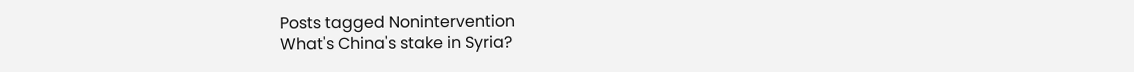Posts tagged Nonintervention
What's China's stake in Syria?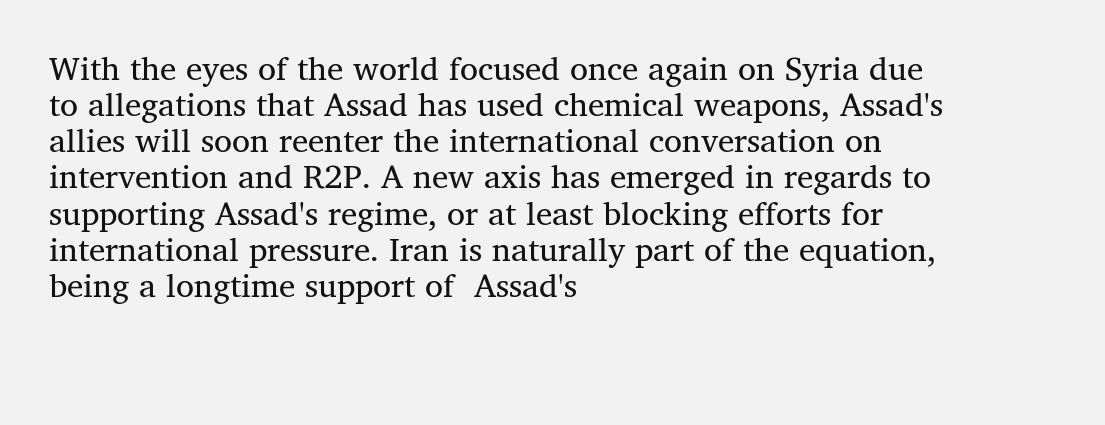With the eyes of the world focused once again on Syria due to allegations that Assad has used chemical weapons, Assad's allies will soon reenter the international conversation on intervention and R2P. A new axis has emerged in regards to supporting Assad's regime, or at least blocking efforts for international pressure. Iran is naturally part of the equation, being a longtime support of  Assad's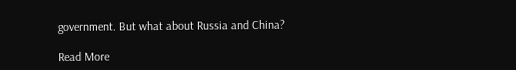government. But what about Russia and China?

Read More